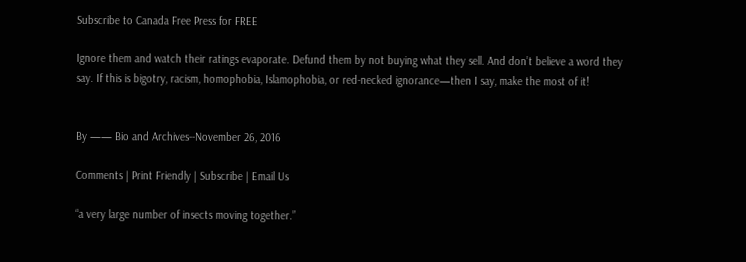Subscribe to Canada Free Press for FREE

Ignore them and watch their ratings evaporate. Defund them by not buying what they sell. And don’t believe a word they say. If this is bigotry, racism, homophobia, Islamophobia, or red-necked ignorance—then I say, make the most of it!


By —— Bio and Archives--November 26, 2016

Comments | Print Friendly | Subscribe | Email Us

“a very large number of insects moving together.”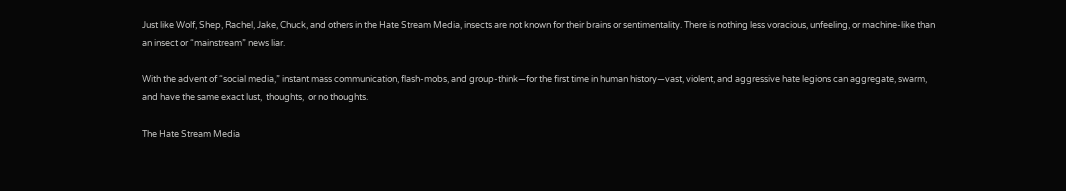Just like Wolf, Shep, Rachel, Jake, Chuck, and others in the Hate Stream Media, insects are not known for their brains or sentimentality. There is nothing less voracious, unfeeling, or machine-like than an insect or “mainstream” news liar.

With the advent of “social media,” instant mass communication, flash-mobs, and group-think—for the first time in human history—vast, violent, and aggressive hate legions can aggregate, swarm, and have the same exact lust,  thoughts,  or no thoughts.

The Hate Stream Media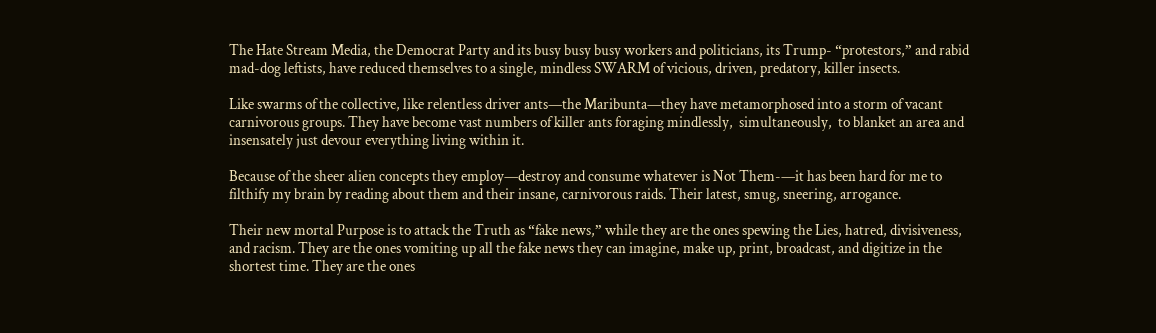The Hate Stream Media, the Democrat Party and its busy busy busy workers and politicians, its Trump- “protestors,” and rabid mad-dog leftists, have reduced themselves to a single, mindless SWARM of vicious, driven, predatory, killer insects.

Like swarms of the collective, like relentless driver ants—the Maribunta—they have metamorphosed into a storm of vacant carnivorous groups. They have become vast numbers of killer ants foraging mindlessly,  simultaneously,  to blanket an area and insensately just devour everything living within it.

Because of the sheer alien concepts they employ—destroy and consume whatever is Not Them-—it has been hard for me to filthify my brain by reading about them and their insane, carnivorous raids. Their latest, smug, sneering, arrogance.

Their new mortal Purpose is to attack the Truth as “fake news,” while they are the ones spewing the Lies, hatred, divisiveness, and racism. They are the ones vomiting up all the fake news they can imagine, make up, print, broadcast, and digitize in the shortest time. They are the ones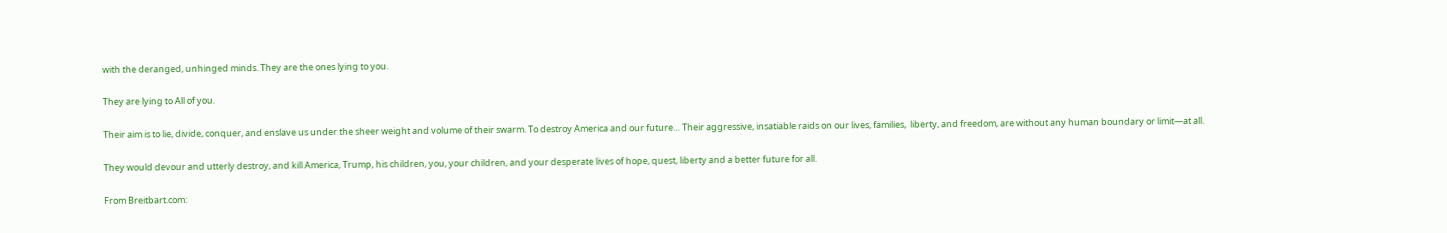with the deranged, unhinged minds. They are the ones lying to you.

They are lying to All of you.

Their aim is to lie, divide, conquer, and enslave us under the sheer weight and volume of their swarm. To destroy America and our future… Their aggressive, insatiable raids on our lives, families,  liberty, and freedom, are without any human boundary or limit—at all.

They would devour and utterly destroy, and kill America, Trump, his children, you, your children, and your desperate lives of hope, quest, liberty and a better future for all.

From Breitbart.com: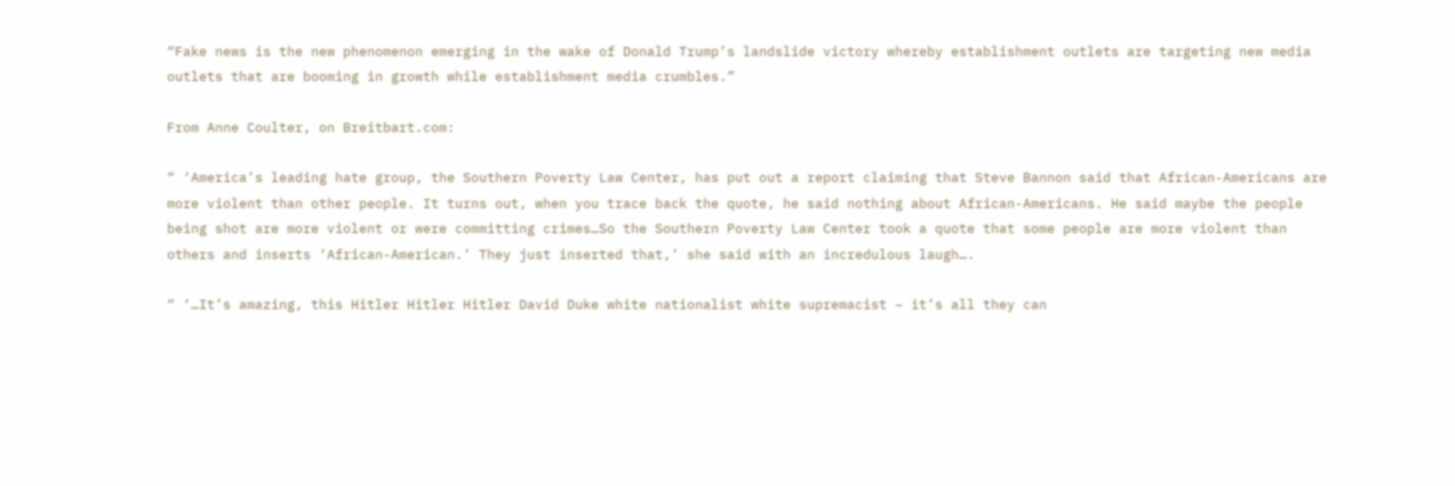“Fake news is the new phenomenon emerging in the wake of Donald Trump’s landslide victory whereby establishment outlets are targeting new media outlets that are booming in growth while establishment media crumbles.”

From Anne Coulter, on Breitbart.com:

“ ‘America’s leading hate group, the Southern Poverty Law Center, has put out a report claiming that Steve Bannon said that African-Americans are more violent than other people. It turns out, when you trace back the quote, he said nothing about African-Americans. He said maybe the people being shot are more violent or were committing crimes…So the Southern Poverty Law Center took a quote that some people are more violent than others and inserts ‘African-American.’ They just inserted that,’ she said with an incredulous laugh….

“ ‘…It’s amazing, this Hitler Hitler Hitler David Duke white nationalist white supremacist – it’s all they can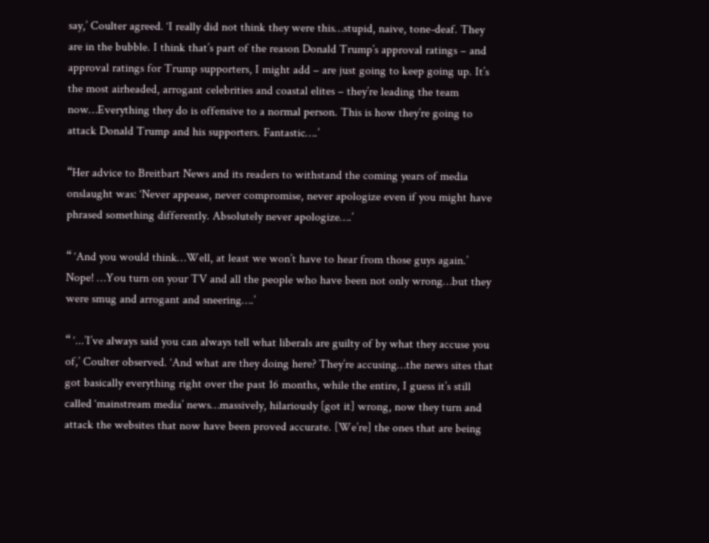say,’ Coulter agreed. ‘I really did not think they were this…stupid, naive, tone-deaf. They are in the bubble. I think that’s part of the reason Donald Trump’s approval ratings – and approval ratings for Trump supporters, I might add – are just going to keep going up. It’s the most airheaded, arrogant celebrities and coastal elites – they’re leading the team now…Everything they do is offensive to a normal person. This is how they’re going to attack Donald Trump and his supporters. Fantastic….’

“Her advice to Breitbart News and its readers to withstand the coming years of media onslaught was: ‘Never appease, never compromise, never apologize even if you might have phrased something differently. Absolutely never apologize….’

“ ‘And you would think…Well, at least we won’t have to hear from those guys again.’ Nope! …You turn on your TV and all the people who have been not only wrong…but they were smug and arrogant and sneering….’

“ ‘...’I’ve always said you can always tell what liberals are guilty of by what they accuse you of,’ Coulter observed. ‘And what are they doing here? They’re accusing…the news sites that got basically everything right over the past 16 months, while the entire, I guess it’s still called ‘mainstream media’ news…massively, hilariously [got it] wrong, now they turn and attack the websites that now have been proved accurate. [We’re] the ones that are being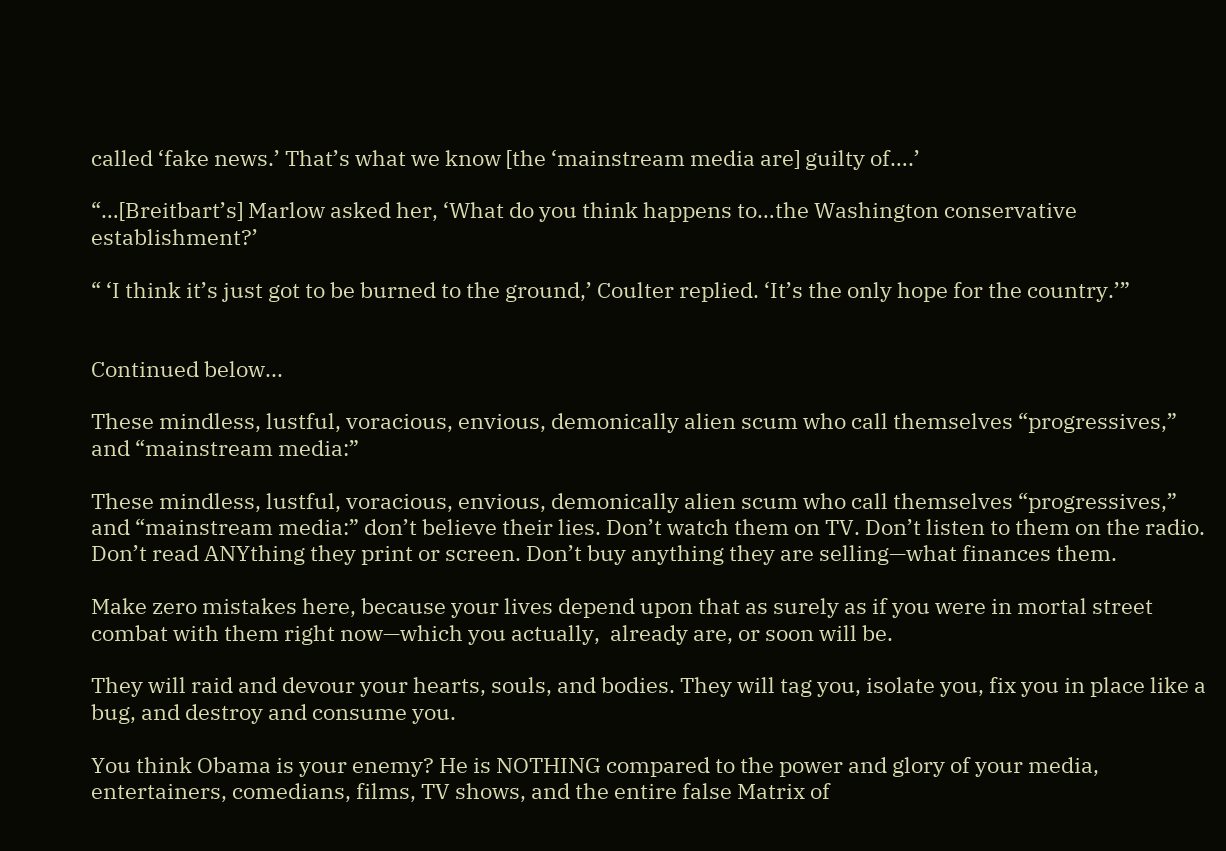called ‘fake news.’ That’s what we know [the ‘mainstream media are] guilty of….’

“…[Breitbart’s] Marlow asked her, ‘What do you think happens to…the Washington conservative establishment?’

“ ‘I think it’s just got to be burned to the ground,’ Coulter replied. ‘It’s the only hope for the country.’”


Continued below...

These mindless, lustful, voracious, envious, demonically alien scum who call themselves “progressives,” and “mainstream media:”

These mindless, lustful, voracious, envious, demonically alien scum who call themselves “progressives,” and “mainstream media:” don’t believe their lies. Don’t watch them on TV. Don’t listen to them on the radio. Don’t read ANYthing they print or screen. Don’t buy anything they are selling—what finances them.

Make zero mistakes here, because your lives depend upon that as surely as if you were in mortal street combat with them right now—which you actually,  already are, or soon will be.

They will raid and devour your hearts, souls, and bodies. They will tag you, isolate you, fix you in place like a bug, and destroy and consume you.

You think Obama is your enemy? He is NOTHING compared to the power and glory of your media, entertainers, comedians, films, TV shows, and the entire false Matrix of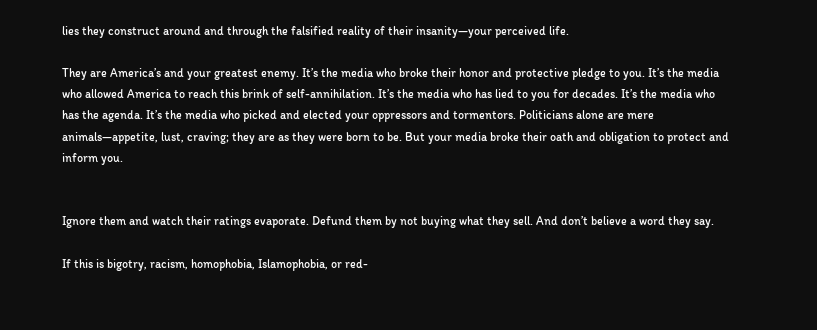lies they construct around and through the falsified reality of their insanity—your perceived life.

They are America’s and your greatest enemy. It’s the media who broke their honor and protective pledge to you. It’s the media who allowed America to reach this brink of self-annihilation. It’s the media who has lied to you for decades. It’s the media who has the agenda. It’s the media who picked and elected your oppressors and tormentors. Politicians alone are mere animals—appetite, lust, craving; they are as they were born to be. But your media broke their oath and obligation to protect and inform you.


Ignore them and watch their ratings evaporate. Defund them by not buying what they sell. And don’t believe a word they say.

If this is bigotry, racism, homophobia, Islamophobia, or red-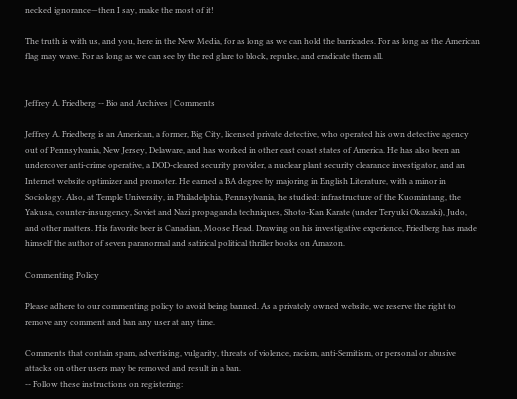necked ignorance—then I say, make the most of it!

The truth is with us, and you, here in the New Media, for as long as we can hold the barricades. For as long as the American flag may wave. For as long as we can see by the red glare to block, repulse, and eradicate them all.


Jeffrey A. Friedberg -- Bio and Archives | Comments

Jeffrey A. Friedberg is an American, a former, Big City, licensed private detective, who operated his own detective agency out of Pennsylvania, New Jersey, Delaware, and has worked in other east coast states of America. He has also been an undercover anti-crime operative, a DOD-cleared security provider, a nuclear plant security clearance investigator, and an Internet website optimizer and promoter. He earned a BA degree by majoring in English Literature, with a minor in Sociology. Also, at Temple University, in Philadelphia, Pennsylvania, he studied: infrastructure of the Kuomintang, the Yakusa, counter-insurgency, Soviet and Nazi propaganda techniques, Shoto-Kan Karate (under Teryuki Okazaki), Judo, and other matters. His favorite beer is Canadian, Moose Head. Drawing on his investigative experience, Friedberg has made himself the author of seven paranormal and satirical political thriller books on Amazon.

Commenting Policy

Please adhere to our commenting policy to avoid being banned. As a privately owned website, we reserve the right to remove any comment and ban any user at any time.

Comments that contain spam, advertising, vulgarity, threats of violence, racism, anti-Semitism, or personal or abusive attacks on other users may be removed and result in a ban.
-- Follow these instructions on registering: